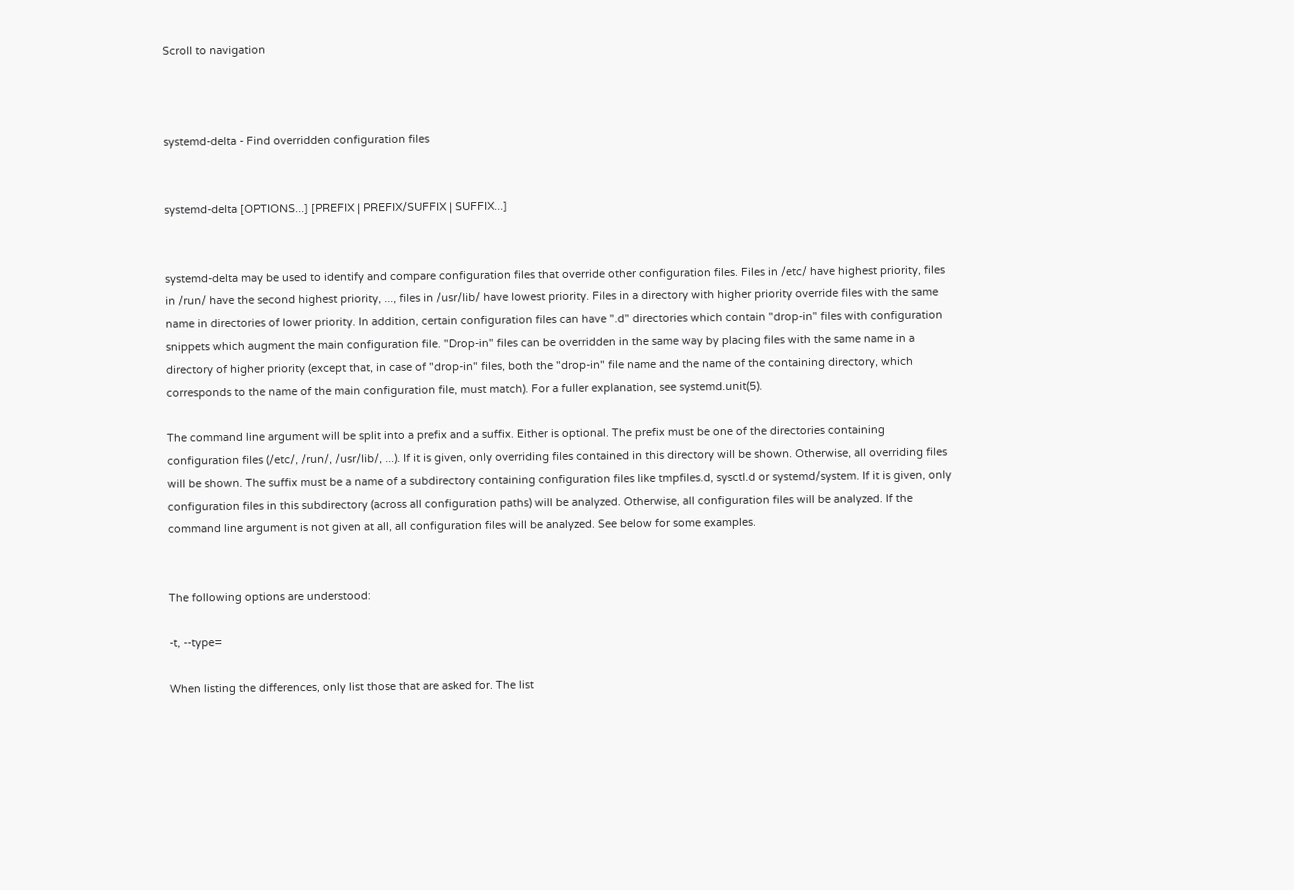Scroll to navigation



systemd-delta - Find overridden configuration files


systemd-delta [OPTIONS...] [PREFIX | PREFIX/SUFFIX | SUFFIX...]


systemd-delta may be used to identify and compare configuration files that override other configuration files. Files in /etc/ have highest priority, files in /run/ have the second highest priority, ..., files in /usr/lib/ have lowest priority. Files in a directory with higher priority override files with the same name in directories of lower priority. In addition, certain configuration files can have ".d" directories which contain "drop-in" files with configuration snippets which augment the main configuration file. "Drop-in" files can be overridden in the same way by placing files with the same name in a directory of higher priority (except that, in case of "drop-in" files, both the "drop-in" file name and the name of the containing directory, which corresponds to the name of the main configuration file, must match). For a fuller explanation, see systemd.unit(5).

The command line argument will be split into a prefix and a suffix. Either is optional. The prefix must be one of the directories containing configuration files (/etc/, /run/, /usr/lib/, ...). If it is given, only overriding files contained in this directory will be shown. Otherwise, all overriding files will be shown. The suffix must be a name of a subdirectory containing configuration files like tmpfiles.d, sysctl.d or systemd/system. If it is given, only configuration files in this subdirectory (across all configuration paths) will be analyzed. Otherwise, all configuration files will be analyzed. If the command line argument is not given at all, all configuration files will be analyzed. See below for some examples.


The following options are understood:

-t, --type=

When listing the differences, only list those that are asked for. The list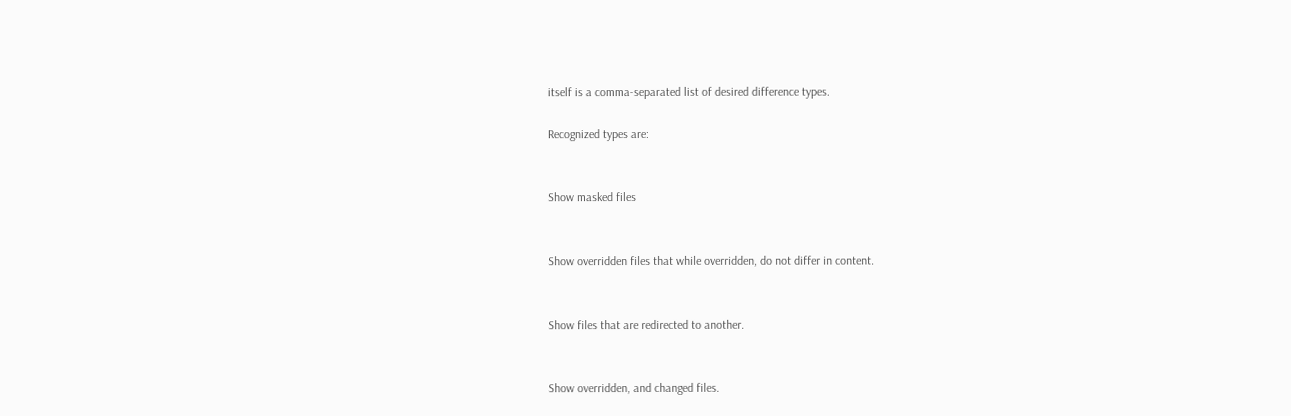itself is a comma-separated list of desired difference types.

Recognized types are:


Show masked files


Show overridden files that while overridden, do not differ in content.


Show files that are redirected to another.


Show overridden, and changed files.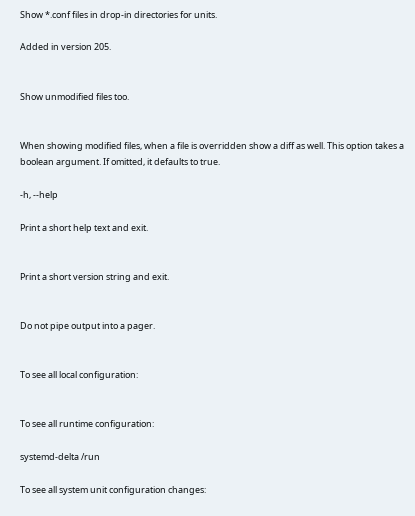Show *.conf files in drop-in directories for units.

Added in version 205.


Show unmodified files too.


When showing modified files, when a file is overridden show a diff as well. This option takes a boolean argument. If omitted, it defaults to true.

-h, --help

Print a short help text and exit.


Print a short version string and exit.


Do not pipe output into a pager.


To see all local configuration:


To see all runtime configuration:

systemd-delta /run

To see all system unit configuration changes: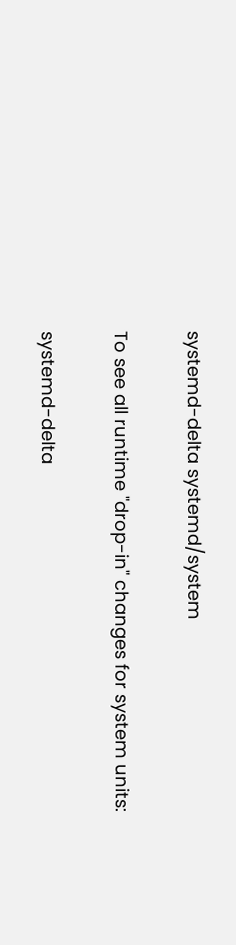systemd-delta systemd/system

To see all runtime "drop-in" changes for system units:

systemd-delta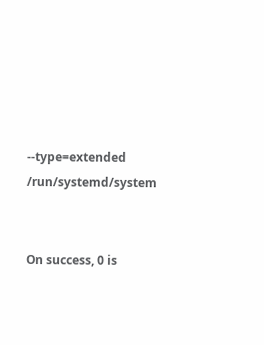--type=extended /run/systemd/system


On success, 0 is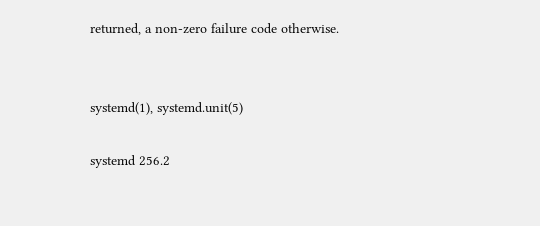returned, a non-zero failure code otherwise.


systemd(1), systemd.unit(5)

systemd 256.2